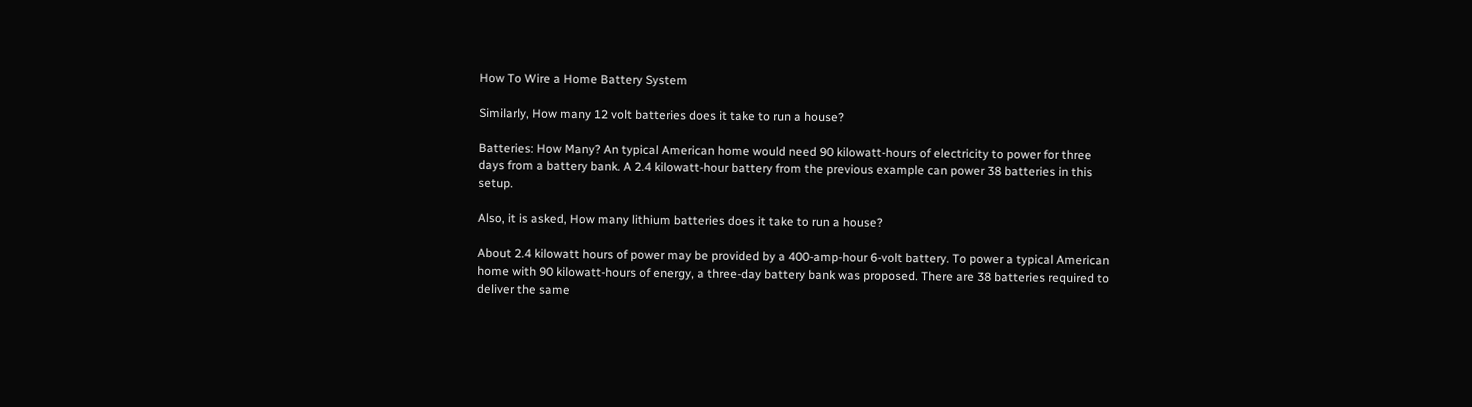How To Wire a Home Battery System

Similarly, How many 12 volt batteries does it take to run a house?

Batteries: How Many? An typical American home would need 90 kilowatt-hours of electricity to power for three days from a battery bank. A 2.4 kilowatt-hour battery from the previous example can power 38 batteries in this setup.

Also, it is asked, How many lithium batteries does it take to run a house?

About 2.4 kilowatt hours of power may be provided by a 400-amp-hour 6-volt battery. To power a typical American home with 90 kilowatt-hours of energy, a three-day battery bank was proposed. There are 38 batteries required to deliver the same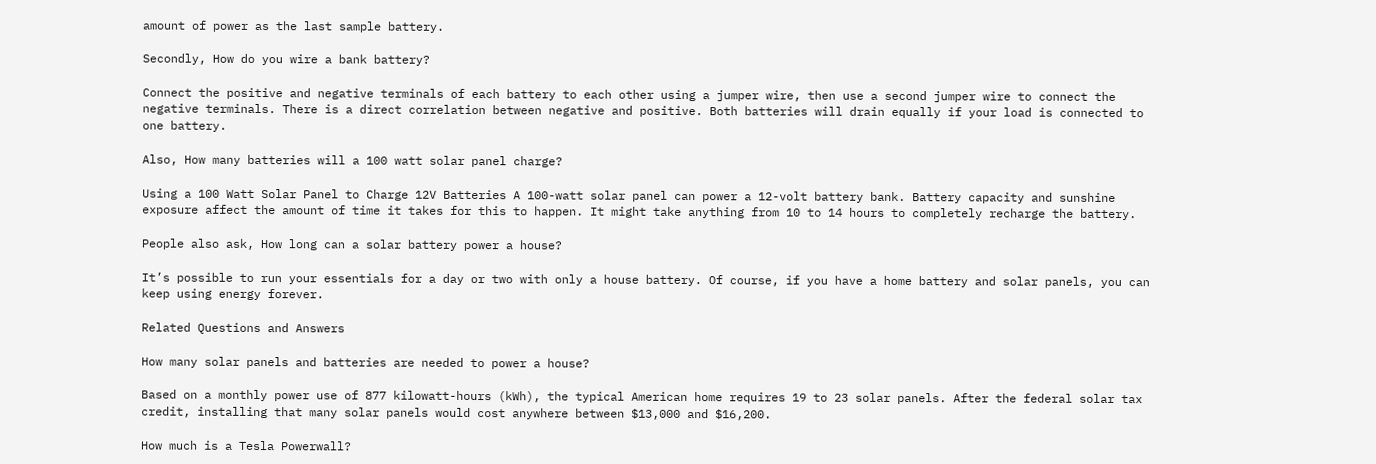amount of power as the last sample battery.

Secondly, How do you wire a bank battery?

Connect the positive and negative terminals of each battery to each other using a jumper wire, then use a second jumper wire to connect the negative terminals. There is a direct correlation between negative and positive. Both batteries will drain equally if your load is connected to one battery.

Also, How many batteries will a 100 watt solar panel charge?

Using a 100 Watt Solar Panel to Charge 12V Batteries A 100-watt solar panel can power a 12-volt battery bank. Battery capacity and sunshine exposure affect the amount of time it takes for this to happen. It might take anything from 10 to 14 hours to completely recharge the battery.

People also ask, How long can a solar battery power a house?

It’s possible to run your essentials for a day or two with only a house battery. Of course, if you have a home battery and solar panels, you can keep using energy forever.

Related Questions and Answers

How many solar panels and batteries are needed to power a house?

Based on a monthly power use of 877 kilowatt-hours (kWh), the typical American home requires 19 to 23 solar panels. After the federal solar tax credit, installing that many solar panels would cost anywhere between $13,000 and $16,200.

How much is a Tesla Powerwall?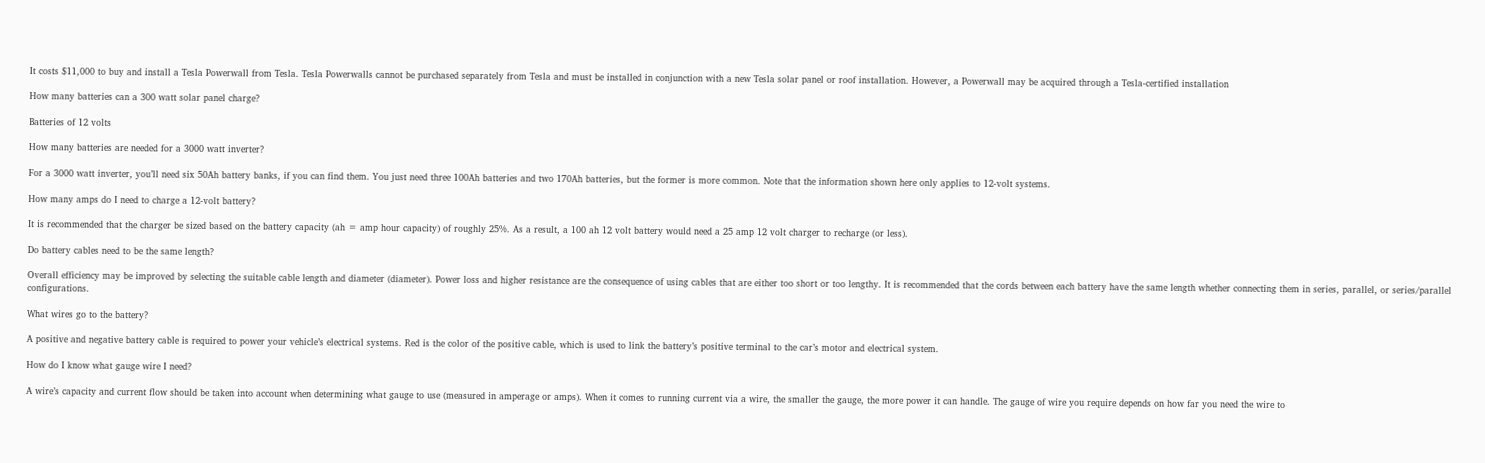It costs $11,000 to buy and install a Tesla Powerwall from Tesla. Tesla Powerwalls cannot be purchased separately from Tesla and must be installed in conjunction with a new Tesla solar panel or roof installation. However, a Powerwall may be acquired through a Tesla-certified installation

How many batteries can a 300 watt solar panel charge?

Batteries of 12 volts

How many batteries are needed for a 3000 watt inverter?

For a 3000 watt inverter, you’ll need six 50Ah battery banks, if you can find them. You just need three 100Ah batteries and two 170Ah batteries, but the former is more common. Note that the information shown here only applies to 12-volt systems.

How many amps do I need to charge a 12-volt battery?

It is recommended that the charger be sized based on the battery capacity (ah = amp hour capacity) of roughly 25%. As a result, a 100 ah 12 volt battery would need a 25 amp 12 volt charger to recharge (or less).

Do battery cables need to be the same length?

Overall efficiency may be improved by selecting the suitable cable length and diameter (diameter). Power loss and higher resistance are the consequence of using cables that are either too short or too lengthy. It is recommended that the cords between each battery have the same length whether connecting them in series, parallel, or series/parallel configurations.

What wires go to the battery?

A positive and negative battery cable is required to power your vehicle’s electrical systems. Red is the color of the positive cable, which is used to link the battery’s positive terminal to the car’s motor and electrical system.

How do I know what gauge wire I need?

A wire’s capacity and current flow should be taken into account when determining what gauge to use (measured in amperage or amps). When it comes to running current via a wire, the smaller the gauge, the more power it can handle. The gauge of wire you require depends on how far you need the wire to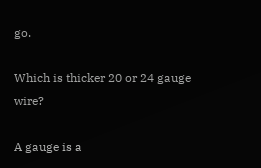go.

Which is thicker 20 or 24 gauge wire?

A gauge is a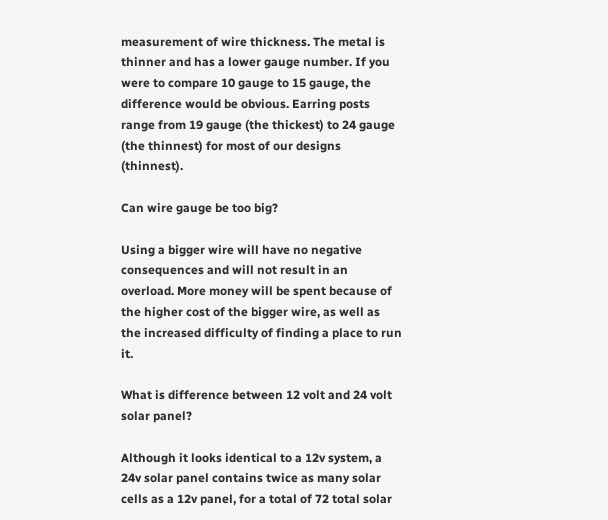measurement of wire thickness. The metal is thinner and has a lower gauge number. If you were to compare 10 gauge to 15 gauge, the difference would be obvious. Earring posts range from 19 gauge (the thickest) to 24 gauge (the thinnest) for most of our designs (thinnest).

Can wire gauge be too big?

Using a bigger wire will have no negative consequences and will not result in an overload. More money will be spent because of the higher cost of the bigger wire, as well as the increased difficulty of finding a place to run it.

What is difference between 12 volt and 24 volt solar panel?

Although it looks identical to a 12v system, a 24v solar panel contains twice as many solar cells as a 12v panel, for a total of 72 total solar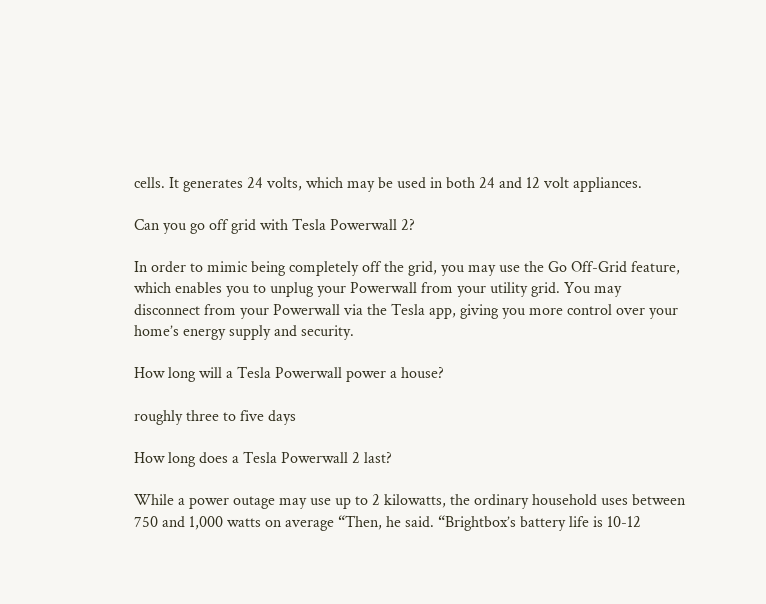cells. It generates 24 volts, which may be used in both 24 and 12 volt appliances.

Can you go off grid with Tesla Powerwall 2?

In order to mimic being completely off the grid, you may use the Go Off-Grid feature, which enables you to unplug your Powerwall from your utility grid. You may disconnect from your Powerwall via the Tesla app, giving you more control over your home’s energy supply and security.

How long will a Tesla Powerwall power a house?

roughly three to five days

How long does a Tesla Powerwall 2 last?

While a power outage may use up to 2 kilowatts, the ordinary household uses between 750 and 1,000 watts on average “Then, he said. “Brightbox’s battery life is 10-12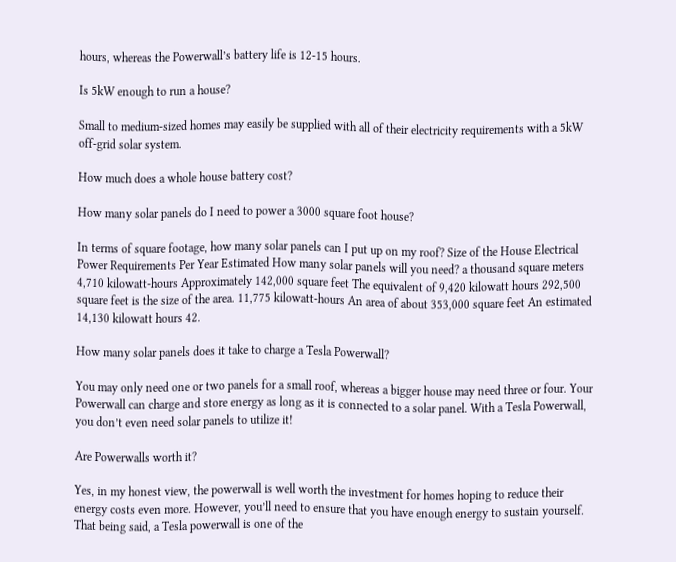hours, whereas the Powerwall’s battery life is 12-15 hours.

Is 5kW enough to run a house?

Small to medium-sized homes may easily be supplied with all of their electricity requirements with a 5kW off-grid solar system.

How much does a whole house battery cost?

How many solar panels do I need to power a 3000 square foot house?

In terms of square footage, how many solar panels can I put up on my roof? Size of the House Electrical Power Requirements Per Year Estimated How many solar panels will you need? a thousand square meters 4,710 kilowatt-hours Approximately 142,000 square feet The equivalent of 9,420 kilowatt hours 292,500 square feet is the size of the area. 11,775 kilowatt-hours An area of about 353,000 square feet An estimated 14,130 kilowatt hours 42.

How many solar panels does it take to charge a Tesla Powerwall?

You may only need one or two panels for a small roof, whereas a bigger house may need three or four. Your Powerwall can charge and store energy as long as it is connected to a solar panel. With a Tesla Powerwall, you don’t even need solar panels to utilize it!

Are Powerwalls worth it?

Yes, in my honest view, the powerwall is well worth the investment for homes hoping to reduce their energy costs even more. However, you’ll need to ensure that you have enough energy to sustain yourself. That being said, a Tesla powerwall is one of the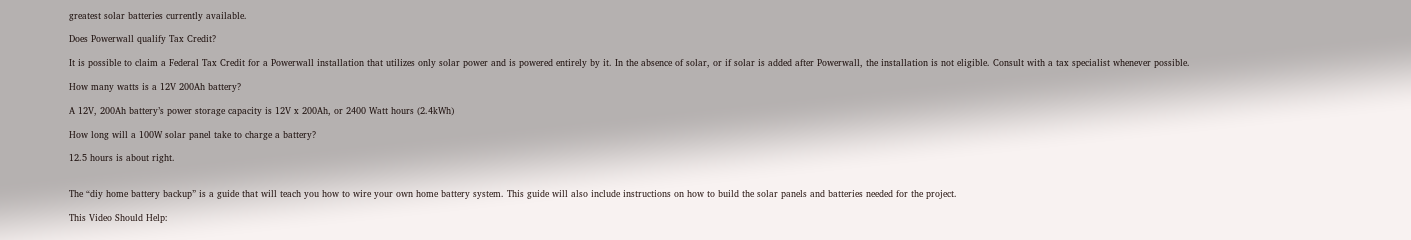greatest solar batteries currently available.

Does Powerwall qualify Tax Credit?

It is possible to claim a Federal Tax Credit for a Powerwall installation that utilizes only solar power and is powered entirely by it. In the absence of solar, or if solar is added after Powerwall, the installation is not eligible. Consult with a tax specialist whenever possible.

How many watts is a 12V 200Ah battery?

A 12V, 200Ah battery’s power storage capacity is 12V x 200Ah, or 2400 Watt hours (2.4kWh)

How long will a 100W solar panel take to charge a battery?

12.5 hours is about right.


The “diy home battery backup” is a guide that will teach you how to wire your own home battery system. This guide will also include instructions on how to build the solar panels and batteries needed for the project.

This Video Should Help: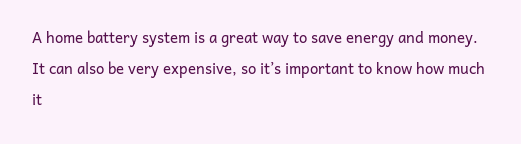A home battery system is a great way to save energy and money. It can also be very expensive, so it’s important to know how much it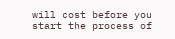will cost before you start the process of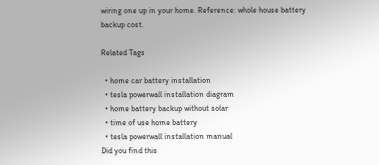wiring one up in your home. Reference: whole house battery backup cost.

Related Tags

  • home car battery installation
  • tesla powerwall installation diagram
  • home battery backup without solar
  • time of use home battery
  • tesla powerwall installation manual
Did you find this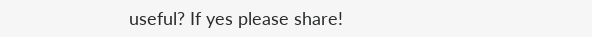useful? If yes please share!